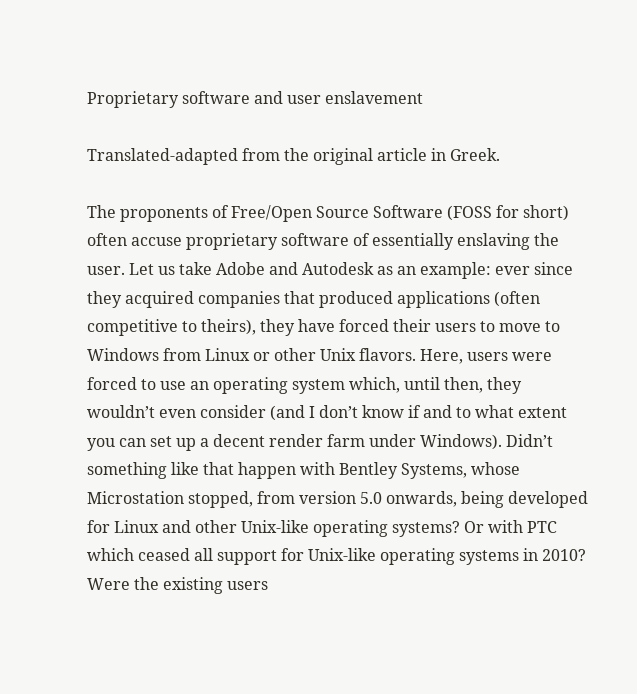Proprietary software and user enslavement

Translated-adapted from the original article in Greek.

The proponents of Free/Open Source Software (FOSS for short) often accuse proprietary software of essentially enslaving the user. Let us take Adobe and Autodesk as an example: ever since they acquired companies that produced applications (often competitive to theirs), they have forced their users to move to Windows from Linux or other Unix flavors. Here, users were forced to use an operating system which, until then, they wouldn’t even consider (and I don’t know if and to what extent you can set up a decent render farm under Windows). Didn’t something like that happen with Bentley Systems, whose Microstation stopped, from version 5.0 onwards, being developed for Linux and other Unix-like operating systems? Or with PTC which ceased all support for Unix-like operating systems in 2010? Were the existing users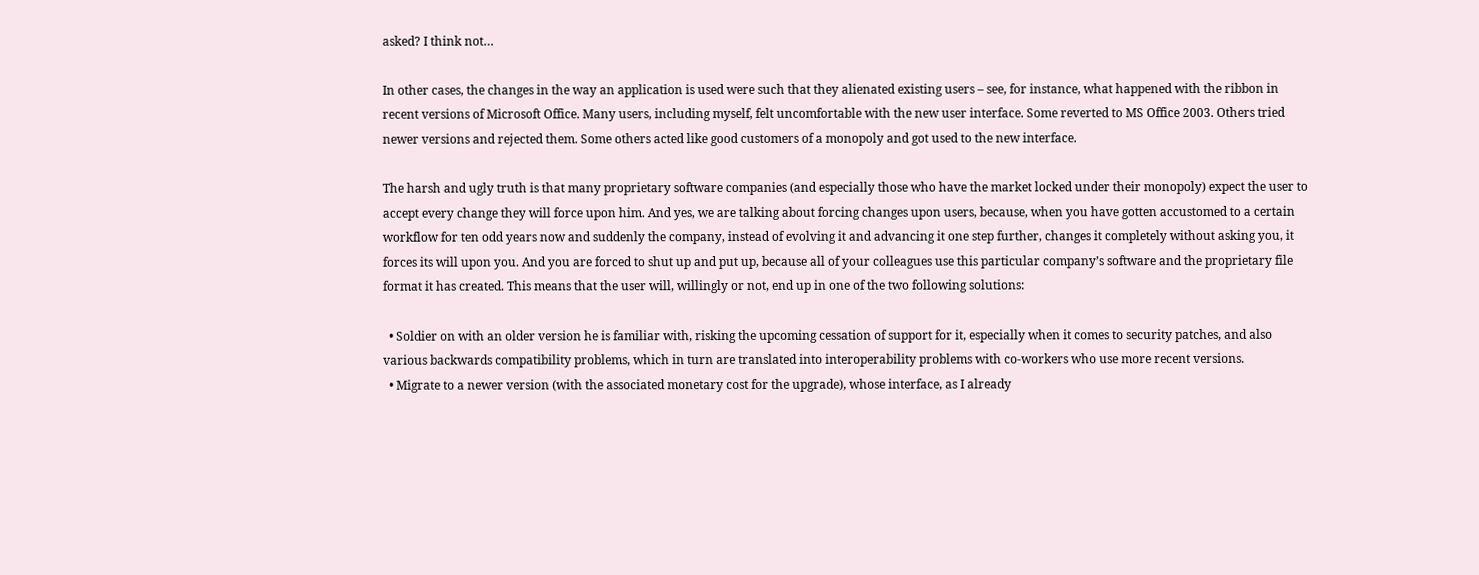asked? I think not…

In other cases, the changes in the way an application is used were such that they alienated existing users – see, for instance, what happened with the ribbon in recent versions of Microsoft Office. Many users, including myself, felt uncomfortable with the new user interface. Some reverted to MS Office 2003. Others tried newer versions and rejected them. Some others acted like good customers of a monopoly and got used to the new interface.

The harsh and ugly truth is that many proprietary software companies (and especially those who have the market locked under their monopoly) expect the user to accept every change they will force upon him. And yes, we are talking about forcing changes upon users, because, when you have gotten accustomed to a certain workflow for ten odd years now and suddenly the company, instead of evolving it and advancing it one step further, changes it completely without asking you, it forces its will upon you. And you are forced to shut up and put up, because all of your colleagues use this particular company’s software and the proprietary file format it has created. This means that the user will, willingly or not, end up in one of the two following solutions:

  • Soldier on with an older version he is familiar with, risking the upcoming cessation of support for it, especially when it comes to security patches, and also various backwards compatibility problems, which in turn are translated into interoperability problems with co-workers who use more recent versions.
  • Migrate to a newer version (with the associated monetary cost for the upgrade), whose interface, as I already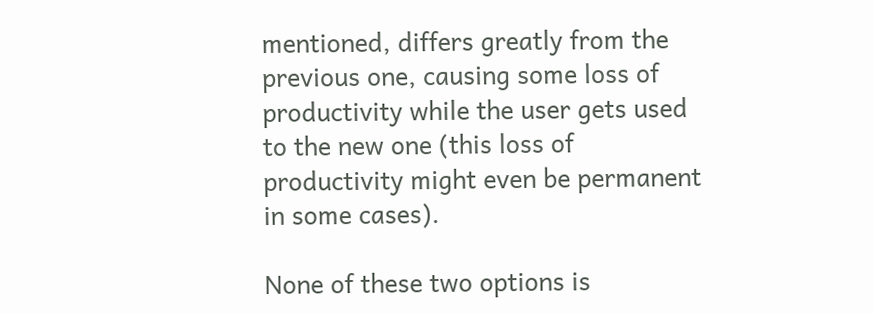mentioned, differs greatly from the previous one, causing some loss of productivity while the user gets used to the new one (this loss of productivity might even be permanent in some cases).

None of these two options is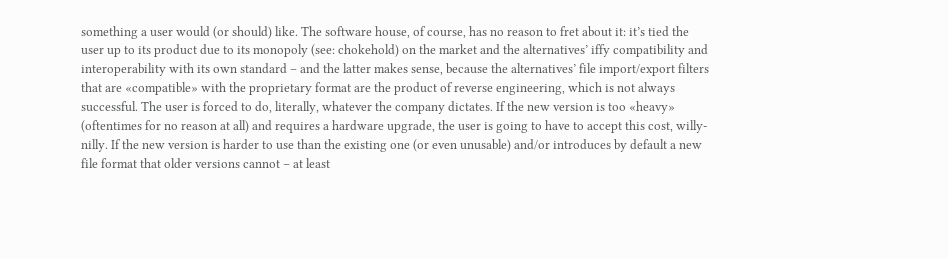something a user would (or should) like. The software house, of course, has no reason to fret about it: it’s tied the user up to its product due to its monopoly (see: chokehold) on the market and the alternatives’ iffy compatibility and interoperability with its own standard – and the latter makes sense, because the alternatives’ file import/export filters that are «compatible» with the proprietary format are the product of reverse engineering, which is not always successful. The user is forced to do, literally, whatever the company dictates. If the new version is too «heavy» (oftentimes for no reason at all) and requires a hardware upgrade, the user is going to have to accept this cost, willy-nilly. If the new version is harder to use than the existing one (or even unusable) and/or introduces by default a new file format that older versions cannot – at least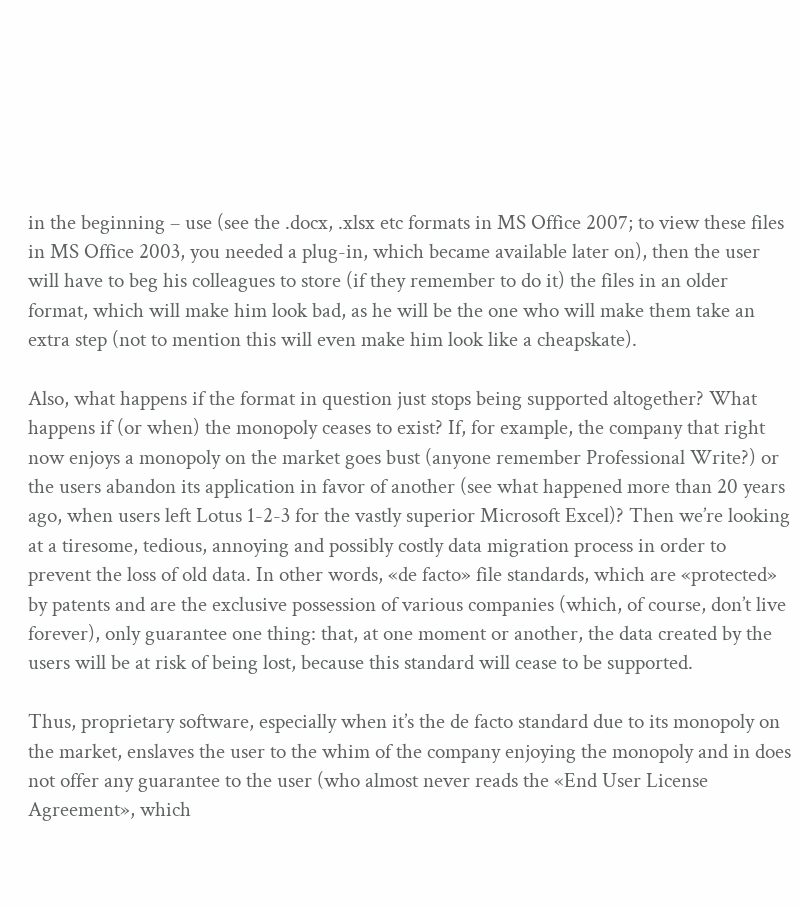in the beginning – use (see the .docx, .xlsx etc formats in MS Office 2007; to view these files in MS Office 2003, you needed a plug-in, which became available later on), then the user will have to beg his colleagues to store (if they remember to do it) the files in an older format, which will make him look bad, as he will be the one who will make them take an extra step (not to mention this will even make him look like a cheapskate).

Also, what happens if the format in question just stops being supported altogether? What happens if (or when) the monopoly ceases to exist? If, for example, the company that right now enjoys a monopoly on the market goes bust (anyone remember Professional Write?) or the users abandon its application in favor of another (see what happened more than 20 years ago, when users left Lotus 1-2-3 for the vastly superior Microsoft Excel)? Then we’re looking at a tiresome, tedious, annoying and possibly costly data migration process in order to prevent the loss of old data. In other words, «de facto» file standards, which are «protected» by patents and are the exclusive possession of various companies (which, of course, don’t live forever), only guarantee one thing: that, at one moment or another, the data created by the users will be at risk of being lost, because this standard will cease to be supported.

Thus, proprietary software, especially when it’s the de facto standard due to its monopoly on the market, enslaves the user to the whim of the company enjoying the monopoly and in does not offer any guarantee to the user (who almost never reads the «End User License Agreement», which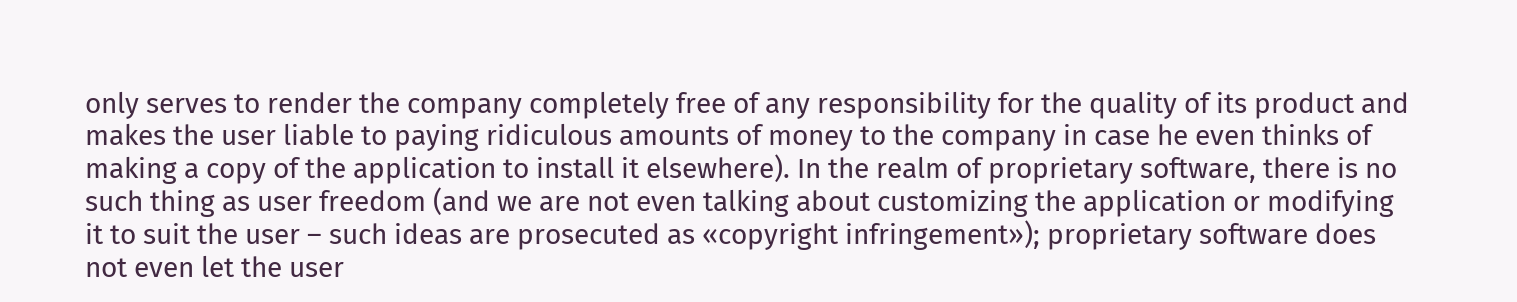only serves to render the company completely free of any responsibility for the quality of its product and makes the user liable to paying ridiculous amounts of money to the company in case he even thinks of making a copy of the application to install it elsewhere). In the realm of proprietary software, there is no such thing as user freedom (and we are not even talking about customizing the application or modifying it to suit the user – such ideas are prosecuted as «copyright infringement»); proprietary software does not even let the user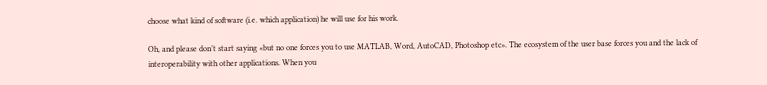choose what kind of software (i.e. which application) he will use for his work.

Oh, and please don’t start saying «but no one forces you to use MATLAB, Word, AutoCAD, Photoshop etc». The ecosystem of the user base forces you and the lack of interoperability with other applications. When you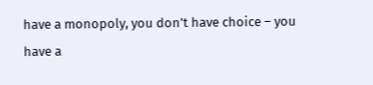have a monopoly, you don’t have choice – you have a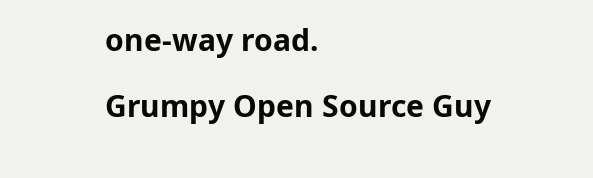one-way road.

Grumpy Open Source Guy